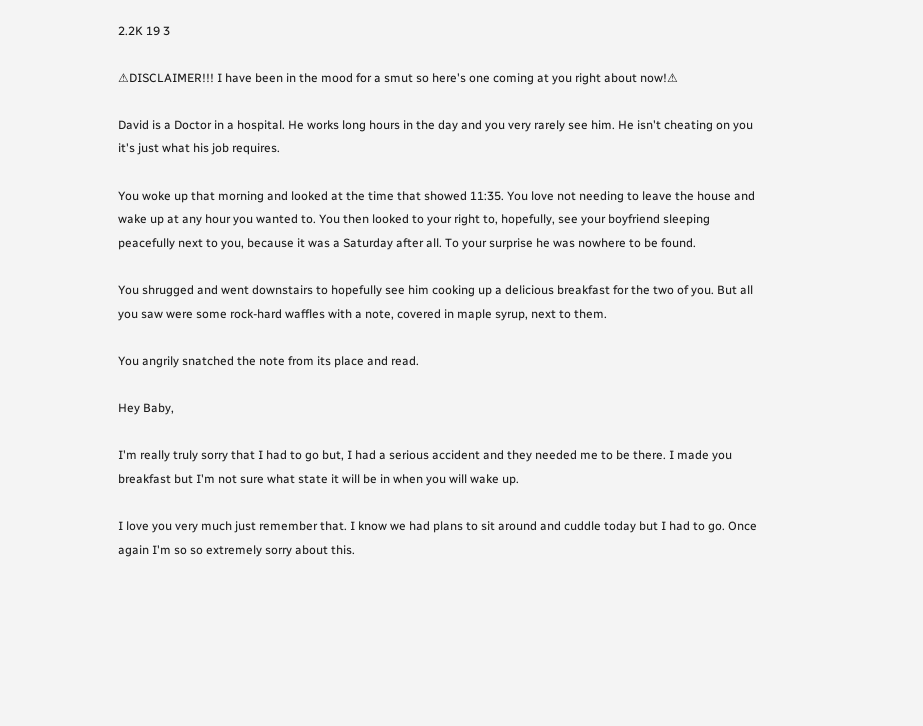2.2K 19 3

⚠DISCLAIMER!!! I have been in the mood for a smut so here's one coming at you right about now!⚠

David is a Doctor in a hospital. He works long hours in the day and you very rarely see him. He isn't cheating on you it's just what his job requires.

You woke up that morning and looked at the time that showed 11:35. You love not needing to leave the house and wake up at any hour you wanted to. You then looked to your right to, hopefully, see your boyfriend sleeping peacefully next to you, because it was a Saturday after all. To your surprise he was nowhere to be found.

You shrugged and went downstairs to hopefully see him cooking up a delicious breakfast for the two of you. But all you saw were some rock-hard waffles with a note, covered in maple syrup, next to them.

You angrily snatched the note from its place and read.

Hey Baby,

I'm really truly sorry that I had to go but, I had a serious accident and they needed me to be there. I made you breakfast but I'm not sure what state it will be in when you will wake up.

I love you very much just remember that. I know we had plans to sit around and cuddle today but I had to go. Once again I'm so so extremely sorry about this.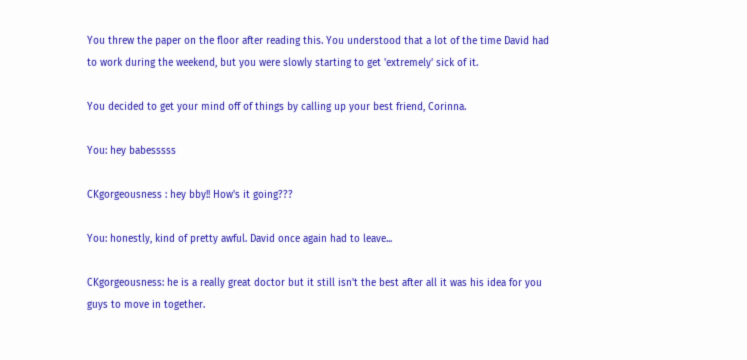You threw the paper on the floor after reading this. You understood that a lot of the time David had to work during the weekend, but you were slowly starting to get 'extremely' sick of it.

You decided to get your mind off of things by calling up your best friend, Corinna.

You: hey babesssss

CKgorgeousness : hey bby!! How's it going???

You: honestly, kind of pretty awful. David once again had to leave...

CKgorgeousness: he is a really great doctor but it still isn't the best after all it was his idea for you guys to move in together.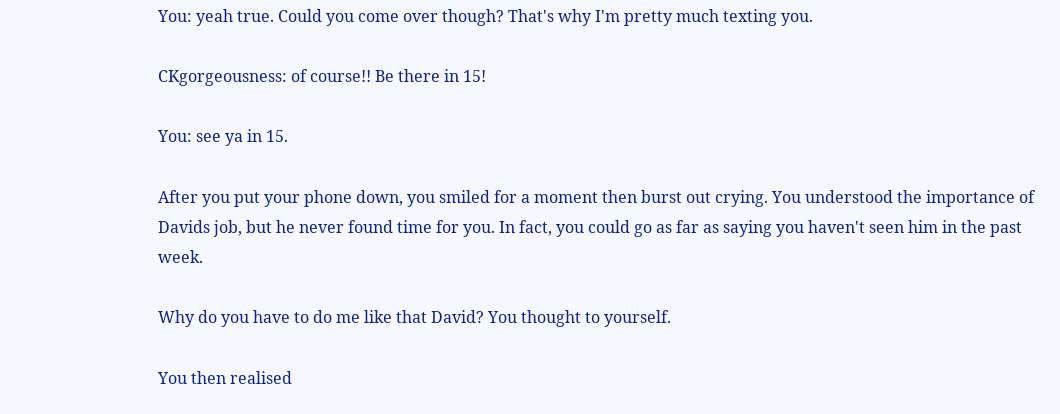You: yeah true. Could you come over though? That's why I'm pretty much texting you.

CKgorgeousness: of course!! Be there in 15!

You: see ya in 15.

After you put your phone down, you smiled for a moment then burst out crying. You understood the importance of Davids job, but he never found time for you. In fact, you could go as far as saying you haven't seen him in the past week.

Why do you have to do me like that David? You thought to yourself.

You then realised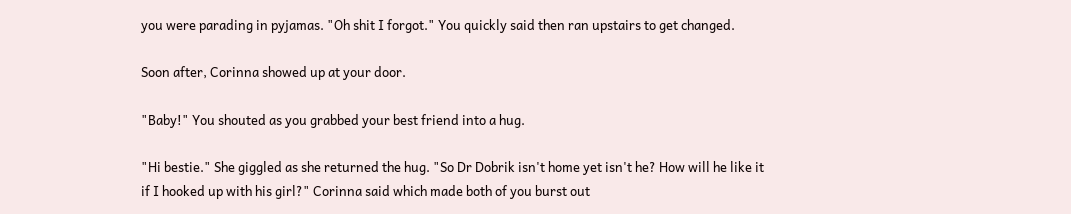you were parading in pyjamas. "Oh shit I forgot." You quickly said then ran upstairs to get changed.

Soon after, Corinna showed up at your door.

"Baby!" You shouted as you grabbed your best friend into a hug.

"Hi bestie." She giggled as she returned the hug. "So Dr Dobrik isn't home yet isn't he? How will he like it if I hooked up with his girl?" Corinna said which made both of you burst out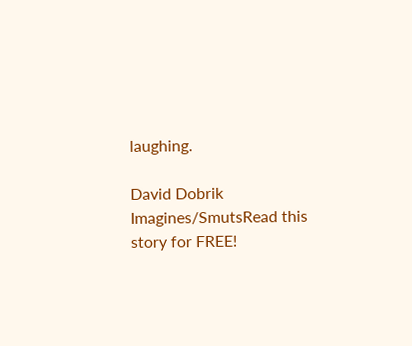laughing.

David Dobrik Imagines/SmutsRead this story for FREE!